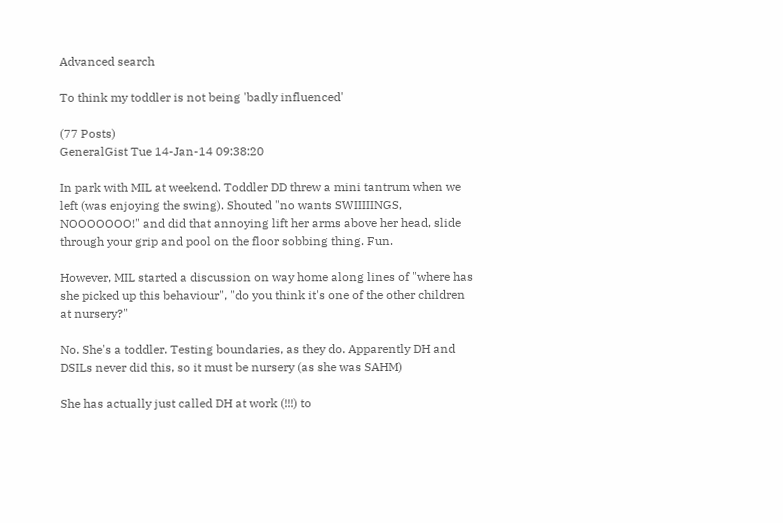Advanced search

To think my toddler is not being 'badly influenced'

(77 Posts)
GeneralGist Tue 14-Jan-14 09:38:20

In park with MIL at weekend. Toddler DD threw a mini tantrum when we left (was enjoying the swing). Shouted "no wants SWIIIIINGS, NOOOOOOO!" and did that annoying lift her arms above her head, slide through your grip and pool on the floor sobbing thing. Fun.

However, MIL started a discussion on way home along lines of "where has she picked up this behaviour", "do you think it's one of the other children at nursery?"

No. She's a toddler. Testing boundaries, as they do. Apparently DH and DSILs never did this, so it must be nursery (as she was SAHM)

She has actually just called DH at work (!!!) to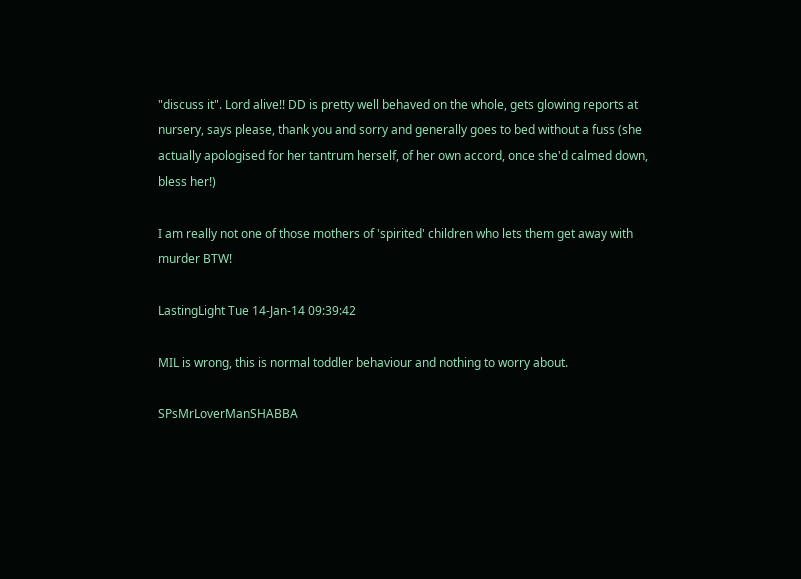"discuss it". Lord alive!! DD is pretty well behaved on the whole, gets glowing reports at nursery, says please, thank you and sorry and generally goes to bed without a fuss (she actually apologised for her tantrum herself, of her own accord, once she'd calmed down, bless her!)

I am really not one of those mothers of 'spirited' children who lets them get away with murder BTW!

LastingLight Tue 14-Jan-14 09:39:42

MIL is wrong, this is normal toddler behaviour and nothing to worry about.

SPsMrLoverManSHABBA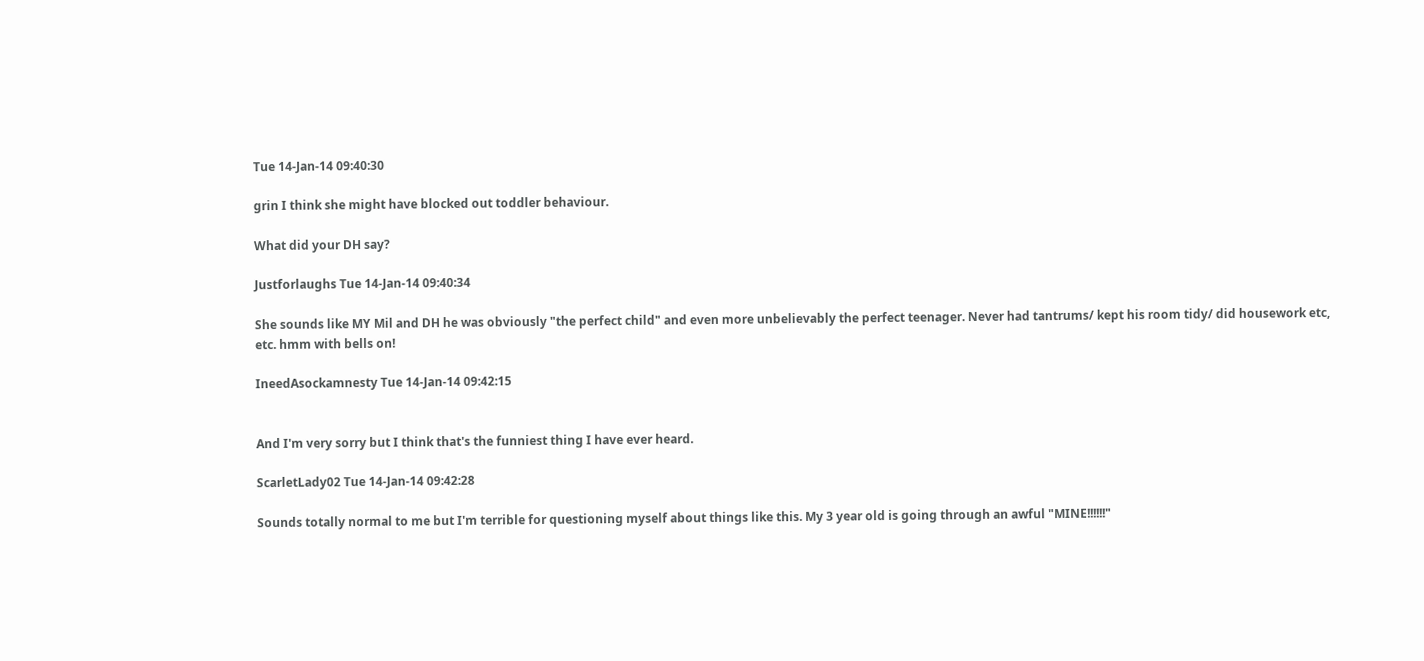Tue 14-Jan-14 09:40:30

grin I think she might have blocked out toddler behaviour.

What did your DH say?

Justforlaughs Tue 14-Jan-14 09:40:34

She sounds like MY Mil and DH he was obviously "the perfect child" and even more unbelievably the perfect teenager. Never had tantrums/ kept his room tidy/ did housework etc, etc. hmm with bells on!

IneedAsockamnesty Tue 14-Jan-14 09:42:15


And I'm very sorry but I think that's the funniest thing I have ever heard.

ScarletLady02 Tue 14-Jan-14 09:42:28

Sounds totally normal to me but I'm terrible for questioning myself about things like this. My 3 year old is going through an awful "MINE!!!!!!"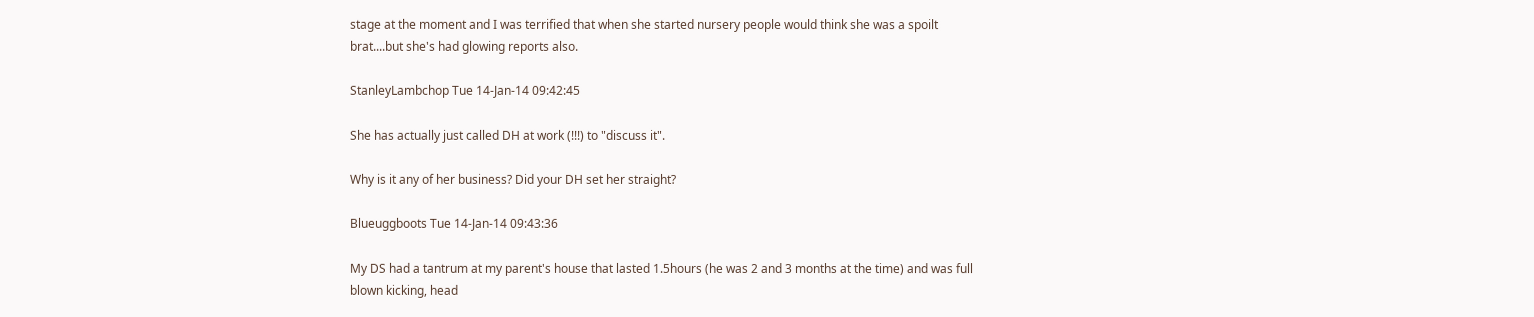stage at the moment and I was terrified that when she started nursery people would think she was a spoilt brat....but she's had glowing reports also.

StanleyLambchop Tue 14-Jan-14 09:42:45

She has actually just called DH at work (!!!) to "discuss it".

Why is it any of her business? Did your DH set her straight?

Blueuggboots Tue 14-Jan-14 09:43:36

My DS had a tantrum at my parent's house that lasted 1.5hours (he was 2 and 3 months at the time) and was full blown kicking, head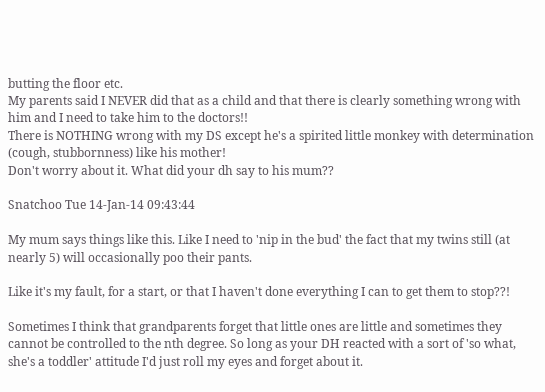butting the floor etc.
My parents said I NEVER did that as a child and that there is clearly something wrong with him and I need to take him to the doctors!!
There is NOTHING wrong with my DS except he's a spirited little monkey with determination (cough, stubbornness) like his mother!
Don't worry about it. What did your dh say to his mum??

Snatchoo Tue 14-Jan-14 09:43:44

My mum says things like this. Like I need to 'nip in the bud' the fact that my twins still (at nearly 5) will occasionally poo their pants.

Like it's my fault, for a start, or that I haven't done everything I can to get them to stop??!

Sometimes I think that grandparents forget that little ones are little and sometimes they cannot be controlled to the nth degree. So long as your DH reacted with a sort of 'so what, she's a toddler' attitude I'd just roll my eyes and forget about it.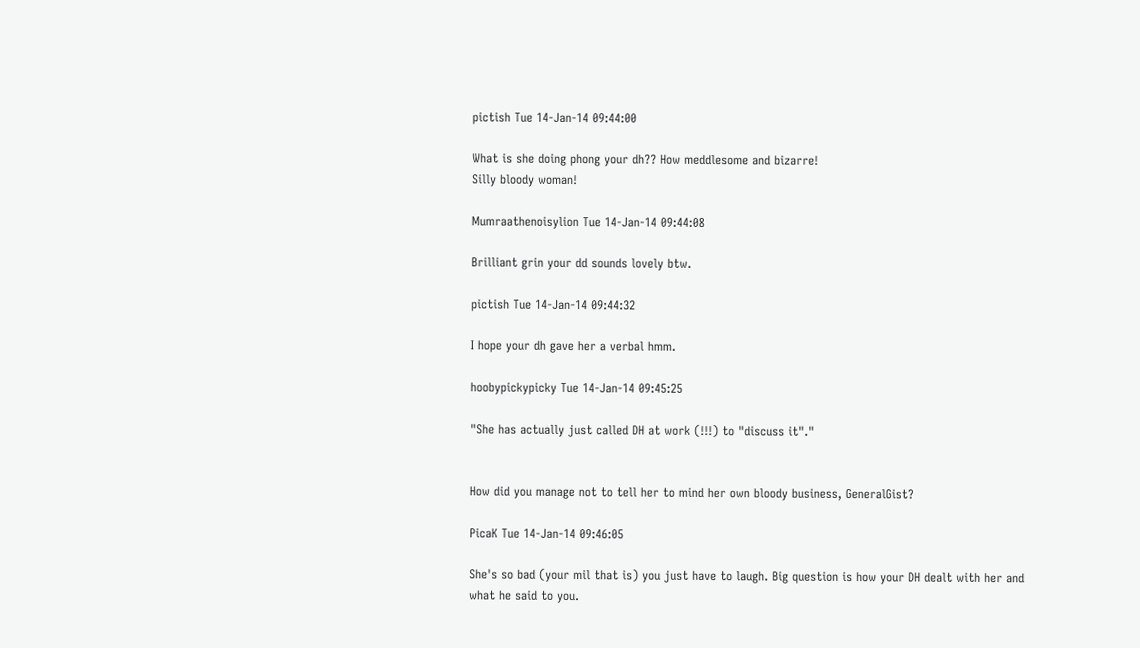pictish Tue 14-Jan-14 09:44:00

What is she doing phong your dh?? How meddlesome and bizarre!
Silly bloody woman!

Mumraathenoisylion Tue 14-Jan-14 09:44:08

Brilliant grin your dd sounds lovely btw.

pictish Tue 14-Jan-14 09:44:32

I hope your dh gave her a verbal hmm.

hoobypickypicky Tue 14-Jan-14 09:45:25

"She has actually just called DH at work (!!!) to "discuss it"."


How did you manage not to tell her to mind her own bloody business, GeneralGist?

PicaK Tue 14-Jan-14 09:46:05

She's so bad (your mil that is) you just have to laugh. Big question is how your DH dealt with her and what he said to you.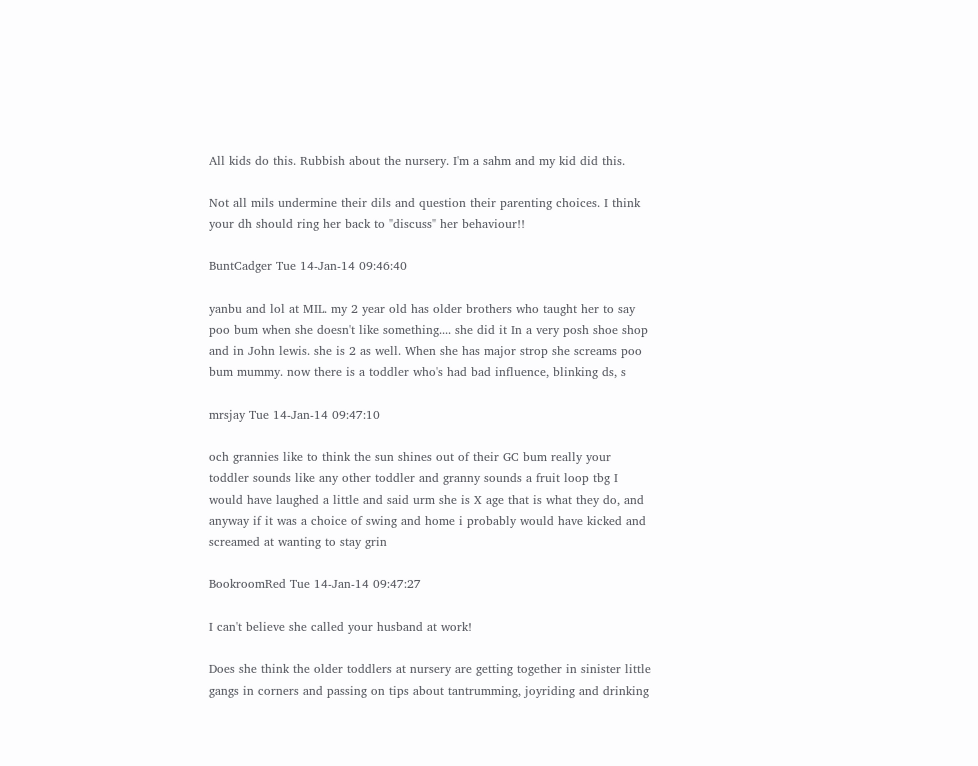All kids do this. Rubbish about the nursery. I'm a sahm and my kid did this.

Not all mils undermine their dils and question their parenting choices. I think your dh should ring her back to "discuss" her behaviour!!

BuntCadger Tue 14-Jan-14 09:46:40

yanbu and lol at MIL. my 2 year old has older brothers who taught her to say poo bum when she doesn't like something.... she did it In a very posh shoe shop and in John lewis. she is 2 as well. When she has major strop she screams poo bum mummy. now there is a toddler who's had bad influence, blinking ds, s

mrsjay Tue 14-Jan-14 09:47:10

och grannies like to think the sun shines out of their GC bum really your toddler sounds like any other toddler and granny sounds a fruit loop tbg I would have laughed a little and said urm she is X age that is what they do, and anyway if it was a choice of swing and home i probably would have kicked and screamed at wanting to stay grin

BookroomRed Tue 14-Jan-14 09:47:27

I can't believe she called your husband at work!

Does she think the older toddlers at nursery are getting together in sinister little gangs in corners and passing on tips about tantrumming, joyriding and drinking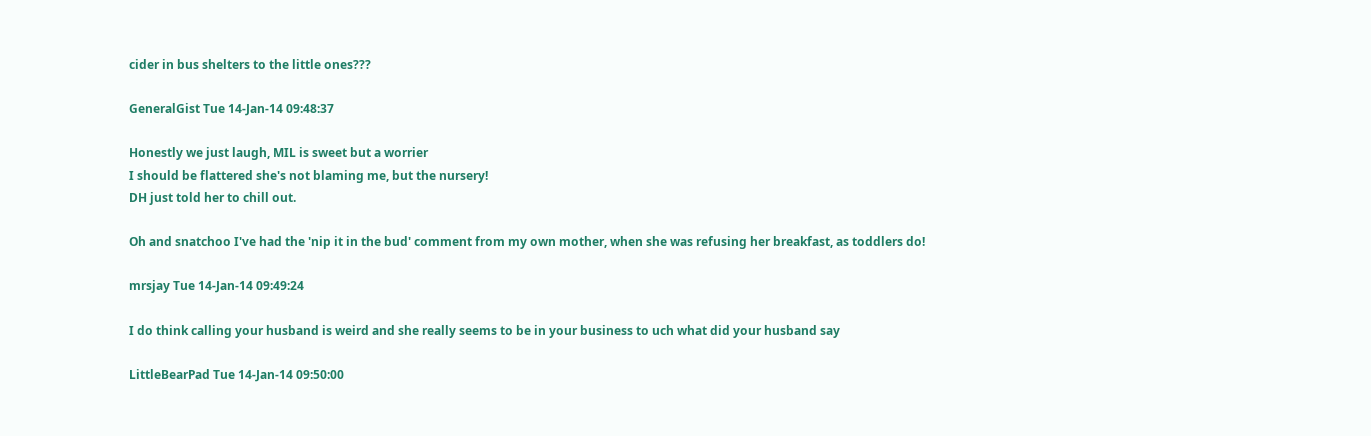cider in bus shelters to the little ones???

GeneralGist Tue 14-Jan-14 09:48:37

Honestly we just laugh, MIL is sweet but a worrier
I should be flattered she's not blaming me, but the nursery!
DH just told her to chill out.

Oh and snatchoo I've had the 'nip it in the bud' comment from my own mother, when she was refusing her breakfast, as toddlers do!

mrsjay Tue 14-Jan-14 09:49:24

I do think calling your husband is weird and she really seems to be in your business to uch what did your husband say

LittleBearPad Tue 14-Jan-14 09:50:00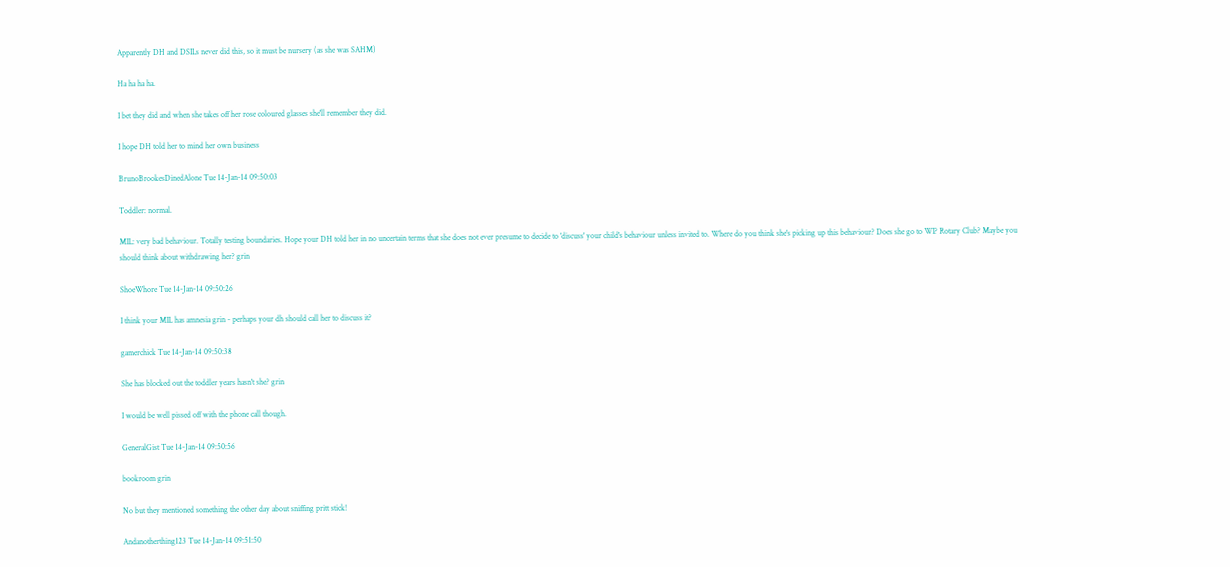Apparently DH and DSILs never did this, so it must be nursery (as she was SAHM)

Ha ha ha ha.

I bet they did and when she takes off her rose coloured glasses she'll remember they did.

I hope DH told her to mind her own business

BrunoBrookesDinedAlone Tue 14-Jan-14 09:50:03

Toddler: normal.

MIL: very bad behaviour. Totally testing boundaries. Hope your DH told her in no uncertain terms that she does not ever presume to decide to 'discuss' your child's behaviour unless invited to. Where do you think she's picking up this behaviour? Does she go to WI? Rotary Club? Maybe you should think about withdrawing her? grin

ShoeWhore Tue 14-Jan-14 09:50:26

I think your MIL has amnesia grin - perhaps your dh should call her to discuss it?

gamerchick Tue 14-Jan-14 09:50:38

She has blocked out the toddler years hasn't she? grin

I would be well pissed off with the phone call though.

GeneralGist Tue 14-Jan-14 09:50:56

bookroom grin

No but they mentioned something the other day about sniffing pritt stick!

Andanotherthing123 Tue 14-Jan-14 09:51:50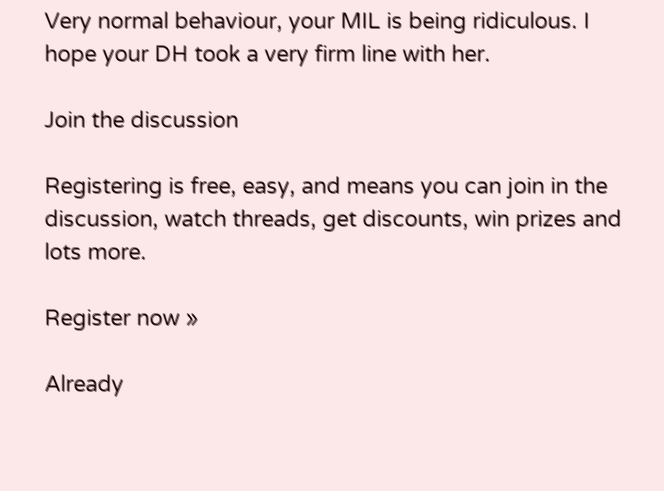Very normal behaviour, your MIL is being ridiculous. I hope your DH took a very firm line with her.

Join the discussion

Registering is free, easy, and means you can join in the discussion, watch threads, get discounts, win prizes and lots more.

Register now »

Already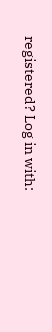registered? Log in with: